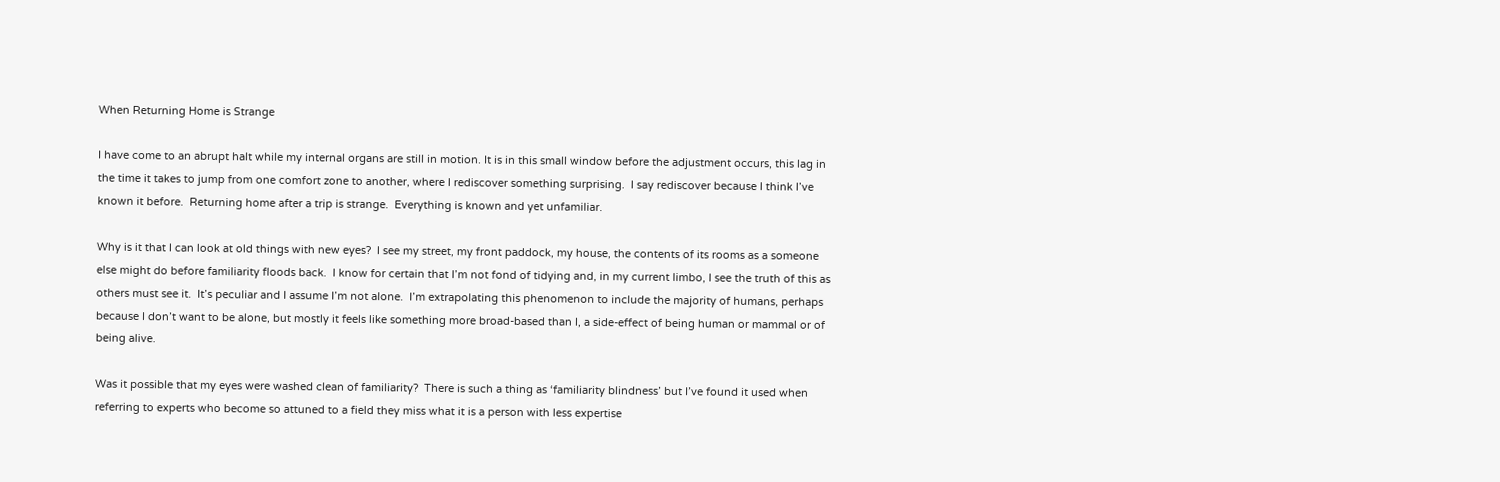When Returning Home is Strange

I have come to an abrupt halt while my internal organs are still in motion. It is in this small window before the adjustment occurs, this lag in the time it takes to jump from one comfort zone to another, where I rediscover something surprising.  I say rediscover because I think I’ve known it before.  Returning home after a trip is strange.  Everything is known and yet unfamiliar.

Why is it that I can look at old things with new eyes?  I see my street, my front paddock, my house, the contents of its rooms as a someone else might do before familiarity floods back.  I know for certain that I’m not fond of tidying and, in my current limbo, I see the truth of this as others must see it.  It’s peculiar and I assume I’m not alone.  I’m extrapolating this phenomenon to include the majority of humans, perhaps because I don’t want to be alone, but mostly it feels like something more broad-based than I, a side-effect of being human or mammal or of being alive.

Was it possible that my eyes were washed clean of familiarity?  There is such a thing as ‘familiarity blindness’ but I’ve found it used when referring to experts who become so attuned to a field they miss what it is a person with less expertise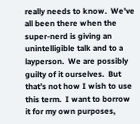really needs to know.  We’ve all been there when the super-nerd is giving an unintelligible talk and to a layperson.  We are possibly guilty of it ourselves.  But that’s not how I wish to use this term.  I want to borrow it for my own purposes,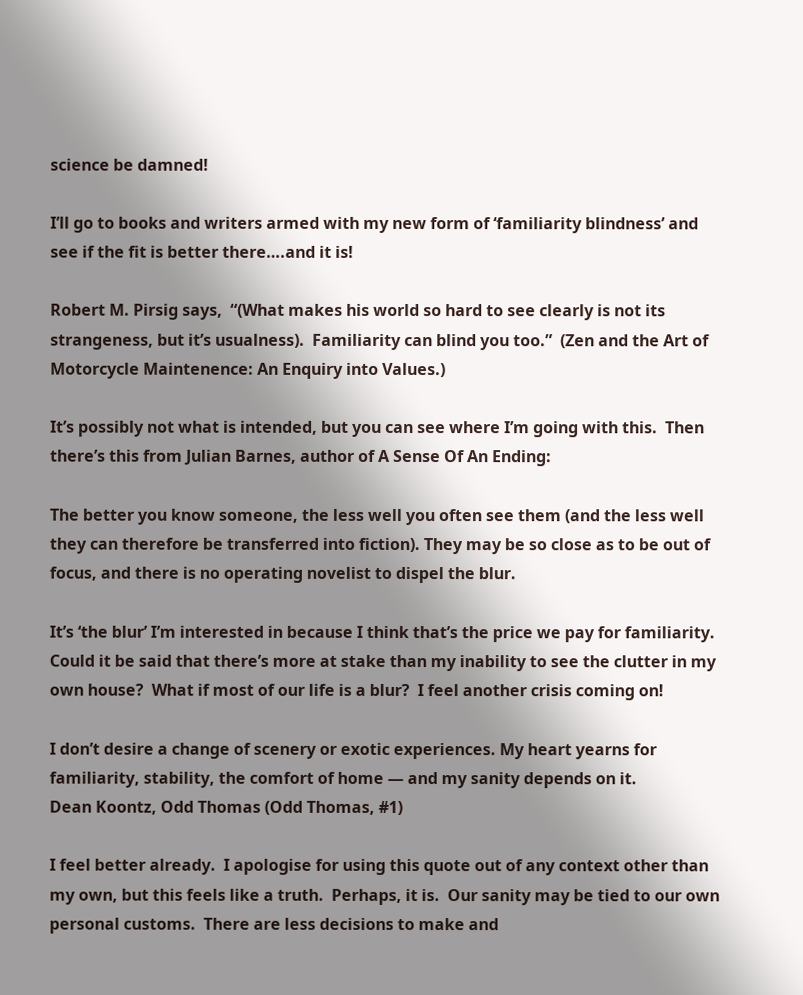science be damned!

I’ll go to books and writers armed with my new form of ‘familiarity blindness’ and see if the fit is better there….and it is!

Robert M. Pirsig says,  “(What makes his world so hard to see clearly is not its strangeness, but it’s usualness).  Familiarity can blind you too.”  (Zen and the Art of Motorcycle Maintenence: An Enquiry into Values.)

It’s possibly not what is intended, but you can see where I’m going with this.  Then there’s this from Julian Barnes, author of A Sense Of An Ending:

The better you know someone, the less well you often see them (and the less well they can therefore be transferred into fiction). They may be so close as to be out of focus, and there is no operating novelist to dispel the blur.

It’s ‘the blur’ I’m interested in because I think that’s the price we pay for familiarity.  Could it be said that there’s more at stake than my inability to see the clutter in my own house?  What if most of our life is a blur?  I feel another crisis coming on!

I don’t desire a change of scenery or exotic experiences. My heart yearns for familiarity, stability, the comfort of home — and my sanity depends on it.
Dean Koontz, Odd Thomas (Odd Thomas, #1)

I feel better already.  I apologise for using this quote out of any context other than my own, but this feels like a truth.  Perhaps, it is.  Our sanity may be tied to our own personal customs.  There are less decisions to make and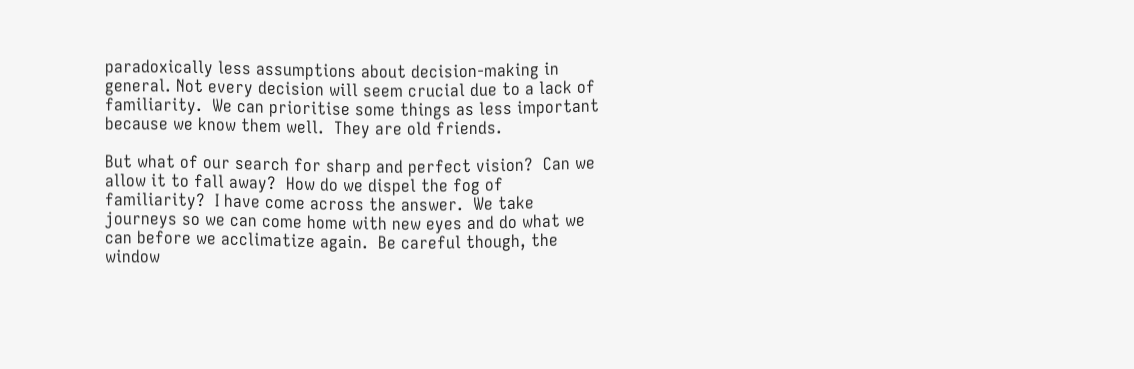paradoxically less assumptions about decision-making in general. Not every decision will seem crucial due to a lack of familiarity.  We can prioritise some things as less important because we know them well.  They are old friends.

But what of our search for sharp and perfect vision?  Can we allow it to fall away?  How do we dispel the fog of familiarity?  I have come across the answer.  We take journeys so we can come home with new eyes and do what we can before we acclimatize again.  Be careful though, the window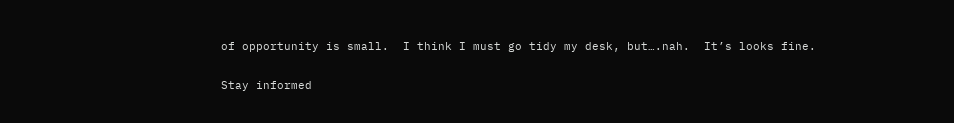of opportunity is small.  I think I must go tidy my desk, but….nah.  It’s looks fine.

Stay informed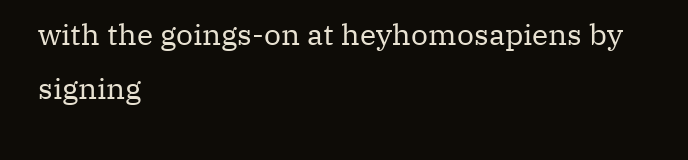with the goings-on at heyhomosapiens by signing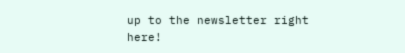up to the newsletter right here!